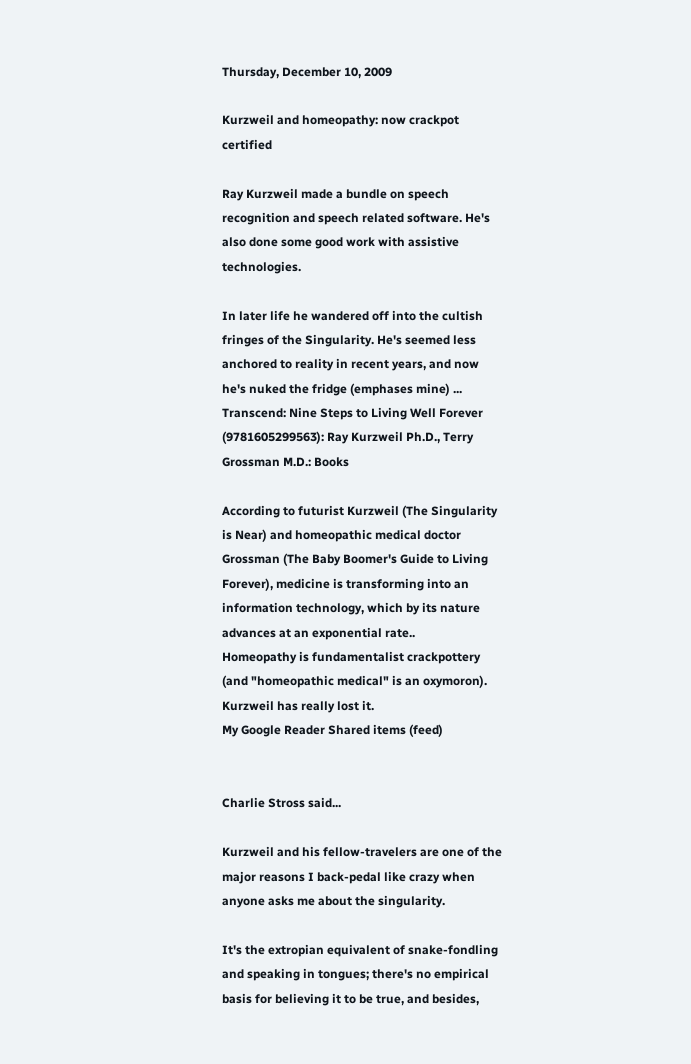Thursday, December 10, 2009

Kurzweil and homeopathy: now crackpot certified

Ray Kurzweil made a bundle on speech recognition and speech related software. He's also done some good work with assistive technologies.

In later life he wandered off into the cultish fringes of the Singularity. He's seemed less anchored to reality in recent years, and now he's nuked the fridge (emphases mine) ... Transcend: Nine Steps to Living Well Forever (9781605299563): Ray Kurzweil Ph.D., Terry Grossman M.D.: Books

According to futurist Kurzweil (The Singularity is Near) and homeopathic medical doctor Grossman (The Baby Boomer's Guide to Living Forever), medicine is transforming into an information technology, which by its nature advances at an exponential rate..
Homeopathy is fundamentalist crackpottery (and "homeopathic medical" is an oxymoron). Kurzweil has really lost it.
My Google Reader Shared items (feed)


Charlie Stross said...

Kurzweil and his fellow-travelers are one of the major reasons I back-pedal like crazy when anyone asks me about the singularity.

It's the extropian equivalent of snake-fondling and speaking in tongues; there's no empirical basis for believing it to be true, and besides,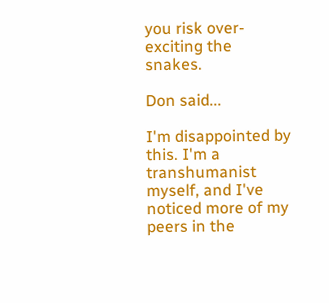you risk over-exciting the snakes.

Don said...

I'm disappointed by this. I'm a transhumanist myself, and I've noticed more of my peers in the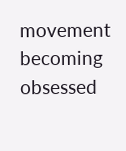movement becoming obsessed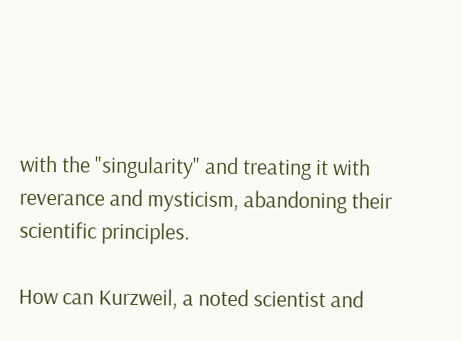with the "singularity" and treating it with reverance and mysticism, abandoning their scientific principles.

How can Kurzweil, a noted scientist and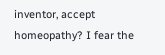inventor, accept homeopathy? I fear the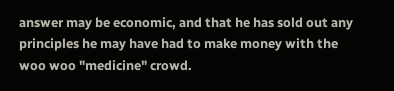answer may be economic, and that he has sold out any principles he may have had to make money with the woo woo "medicine" crowd.